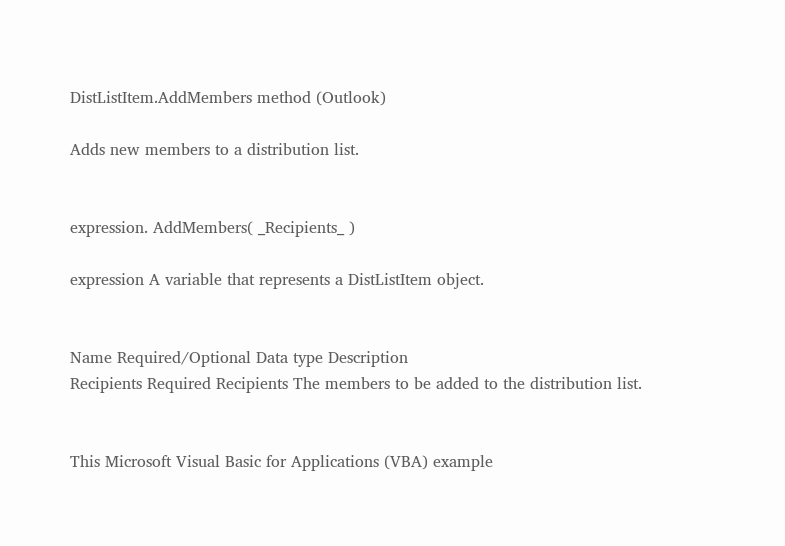DistListItem.AddMembers method (Outlook)

Adds new members to a distribution list.


expression. AddMembers( _Recipients_ )

expression A variable that represents a DistListItem object.


Name Required/Optional Data type Description
Recipients Required Recipients The members to be added to the distribution list.


This Microsoft Visual Basic for Applications (VBA) example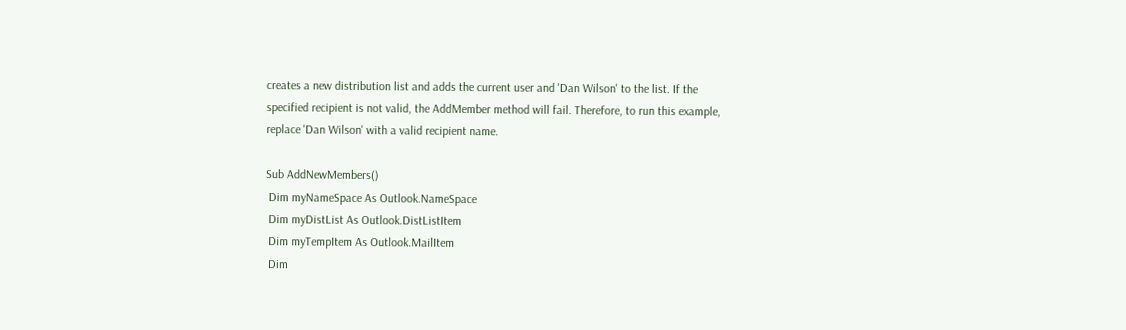creates a new distribution list and adds the current user and 'Dan Wilson' to the list. If the specified recipient is not valid, the AddMember method will fail. Therefore, to run this example, replace 'Dan Wilson' with a valid recipient name.

Sub AddNewMembers()
 Dim myNameSpace As Outlook.NameSpace
 Dim myDistList As Outlook.DistListItem
 Dim myTempItem As Outlook.MailItem
 Dim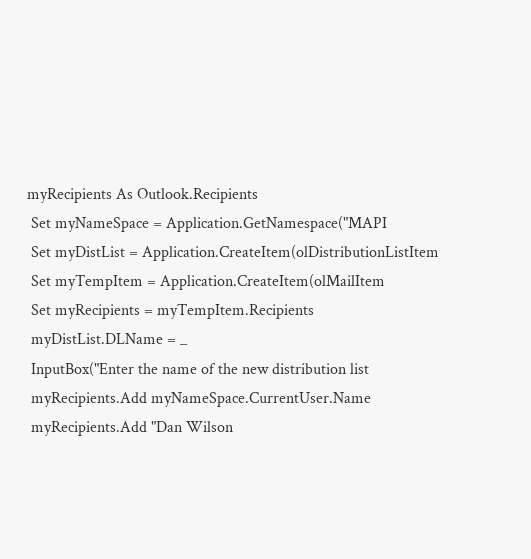myRecipients As Outlook.Recipients
 Set myNameSpace = Application.GetNamespace("MAPI
 Set myDistList = Application.CreateItem(olDistributionListItem
 Set myTempItem = Application.CreateItem(olMailItem
 Set myRecipients = myTempItem.Recipients
 myDistList.DLName = _
 InputBox("Enter the name of the new distribution list
 myRecipients.Add myNameSpace.CurrentUser.Name
 myRecipients.Add "Dan Wilson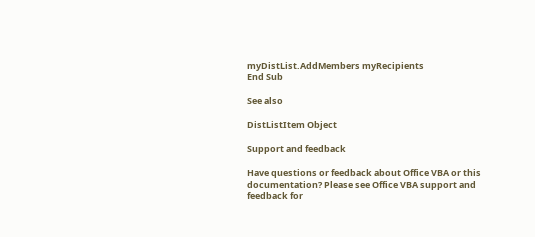myDistList.AddMembers myRecipients
End Sub

See also

DistListItem Object

Support and feedback

Have questions or feedback about Office VBA or this documentation? Please see Office VBA support and feedback for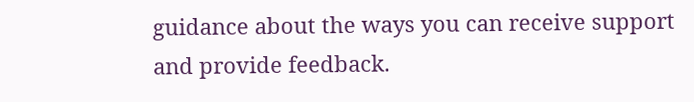guidance about the ways you can receive support and provide feedback.